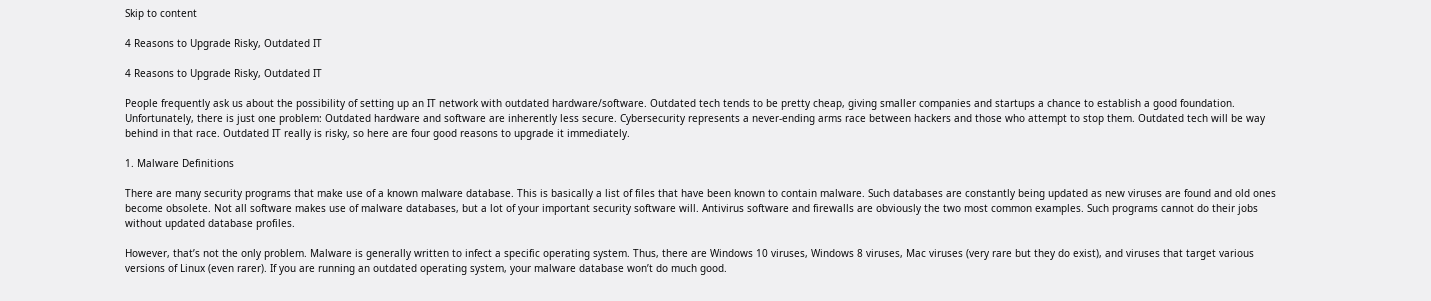Skip to content

4 Reasons to Upgrade Risky, Outdated IT

4 Reasons to Upgrade Risky, Outdated IT

People frequently ask us about the possibility of setting up an IT network with outdated hardware/software. Outdated tech tends to be pretty cheap, giving smaller companies and startups a chance to establish a good foundation. Unfortunately, there is just one problem: Outdated hardware and software are inherently less secure. Cybersecurity represents a never-ending arms race between hackers and those who attempt to stop them. Outdated tech will be way behind in that race. Outdated IT really is risky, so here are four good reasons to upgrade it immediately.

1. Malware Definitions

There are many security programs that make use of a known malware database. This is basically a list of files that have been known to contain malware. Such databases are constantly being updated as new viruses are found and old ones become obsolete. Not all software makes use of malware databases, but a lot of your important security software will. Antivirus software and firewalls are obviously the two most common examples. Such programs cannot do their jobs without updated database profiles.

However, that’s not the only problem. Malware is generally written to infect a specific operating system. Thus, there are Windows 10 viruses, Windows 8 viruses, Mac viruses (very rare but they do exist), and viruses that target various versions of Linux (even rarer). If you are running an outdated operating system, your malware database won’t do much good.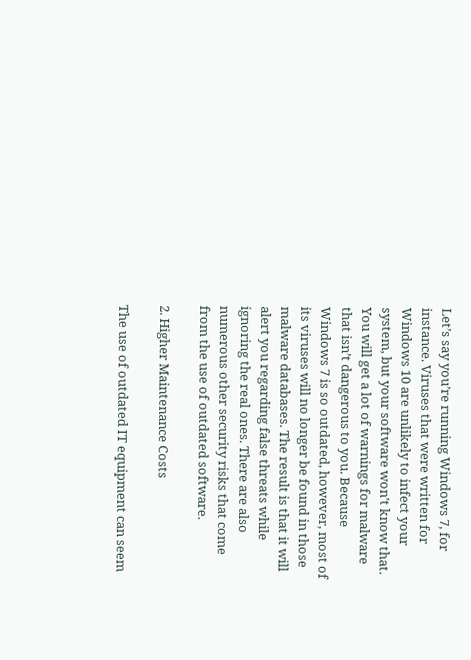Let’s say you’re running Windows 7, for instance. Viruses that were written for Windows 10 are unlikely to infect your system, but your software won’t know that. You will get a lot of warnings for malware that isn’t dangerous to you. Because Windows 7 is so outdated, however, most of its viruses will no longer be found in those malware databases. The result is that it will alert you regarding false threats while ignoring the real ones. There are also numerous other security risks that come from the use of outdated software.

2. Higher Maintenance Costs

The use of outdated IT equipment can seem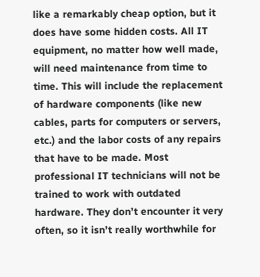like a remarkably cheap option, but it does have some hidden costs. All IT equipment, no matter how well made, will need maintenance from time to time. This will include the replacement of hardware components (like new cables, parts for computers or servers, etc.) and the labor costs of any repairs that have to be made. Most professional IT technicians will not be trained to work with outdated hardware. They don’t encounter it very often, so it isn’t really worthwhile for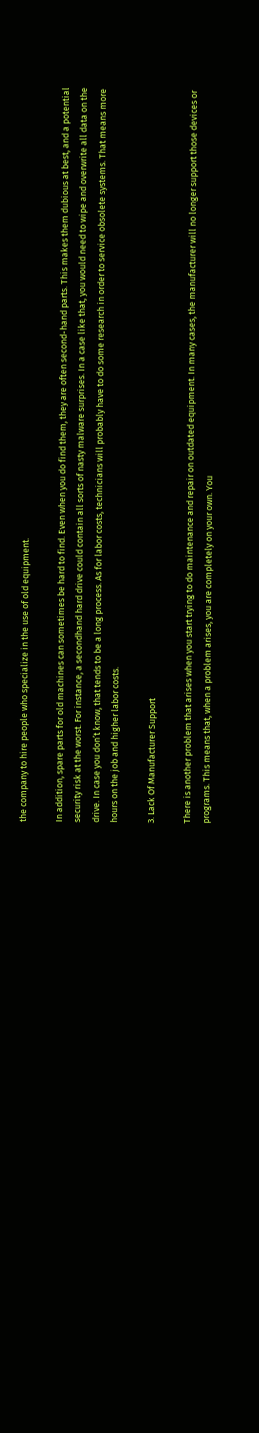the company to hire people who specialize in the use of old equipment.

In addition, spare parts for old machines can sometimes be hard to find. Even when you do find them, they are often second-hand parts. This makes them dubious at best, and a potential security risk at the worst. For instance, a secondhand hard drive could contain all sorts of nasty malware surprises. In a case like that, you would need to wipe and overwrite all data on the drive. In case you don’t know, that tends to be a long process. As for labor costs, technicians will probably have to do some research in order to service obsolete systems. That means more hours on the job and higher labor costs.

3. Lack Of Manufacturer Support

There is another problem that arises when you start trying to do maintenance and repair on outdated equipment. In many cases, the manufacturer will no longer support those devices or programs. This means that, when a problem arises, you are completely on your own. You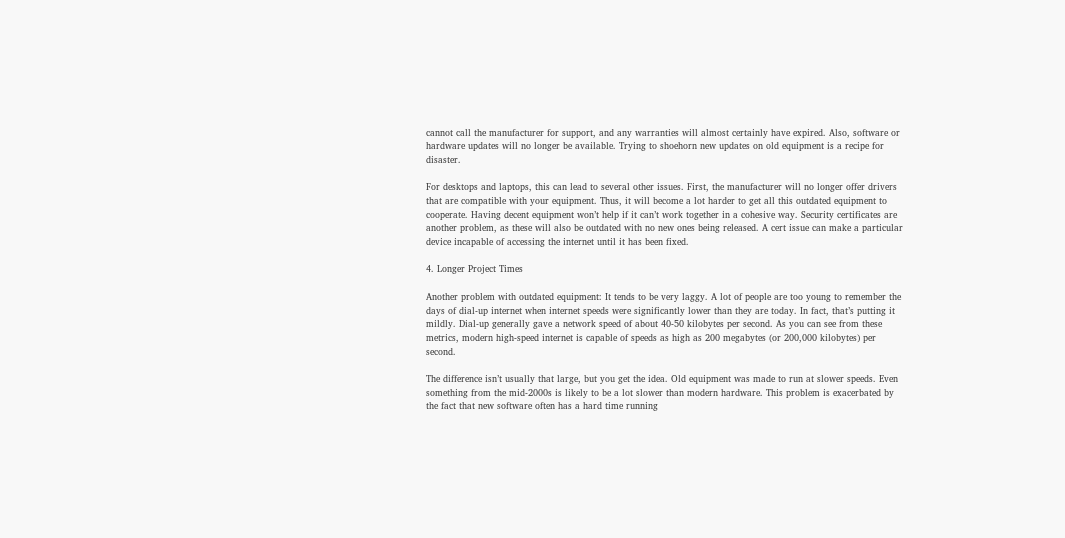cannot call the manufacturer for support, and any warranties will almost certainly have expired. Also, software or hardware updates will no longer be available. Trying to shoehorn new updates on old equipment is a recipe for disaster.

For desktops and laptops, this can lead to several other issues. First, the manufacturer will no longer offer drivers that are compatible with your equipment. Thus, it will become a lot harder to get all this outdated equipment to cooperate. Having decent equipment won’t help if it can’t work together in a cohesive way. Security certificates are another problem, as these will also be outdated with no new ones being released. A cert issue can make a particular device incapable of accessing the internet until it has been fixed.

4. Longer Project Times

Another problem with outdated equipment: It tends to be very laggy. A lot of people are too young to remember the days of dial-up internet when internet speeds were significantly lower than they are today. In fact, that’s putting it mildly. Dial-up generally gave a network speed of about 40-50 kilobytes per second. As you can see from these metrics, modern high-speed internet is capable of speeds as high as 200 megabytes (or 200,000 kilobytes) per second.

The difference isn’t usually that large, but you get the idea. Old equipment was made to run at slower speeds. Even something from the mid-2000s is likely to be a lot slower than modern hardware. This problem is exacerbated by the fact that new software often has a hard time running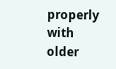properly with older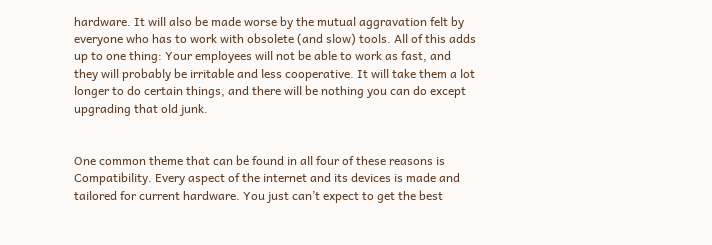hardware. It will also be made worse by the mutual aggravation felt by everyone who has to work with obsolete (and slow) tools. All of this adds up to one thing: Your employees will not be able to work as fast, and they will probably be irritable and less cooperative. It will take them a lot longer to do certain things, and there will be nothing you can do except upgrading that old junk.


One common theme that can be found in all four of these reasons is Compatibility. Every aspect of the internet and its devices is made and tailored for current hardware. You just can’t expect to get the best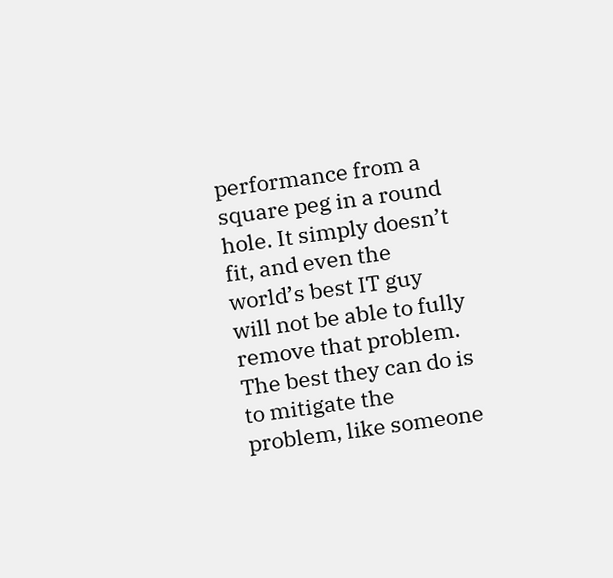performance from a square peg in a round hole. It simply doesn’t fit, and even the world’s best IT guy will not be able to fully remove that problem. The best they can do is to mitigate the problem, like someone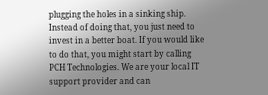plugging the holes in a sinking ship. Instead of doing that, you just need to invest in a better boat. If you would like to do that, you might start by calling PCH Technologies. We are your local IT support provider and can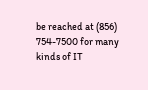be reached at (856) 754-7500 for many kinds of IT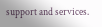support and services.